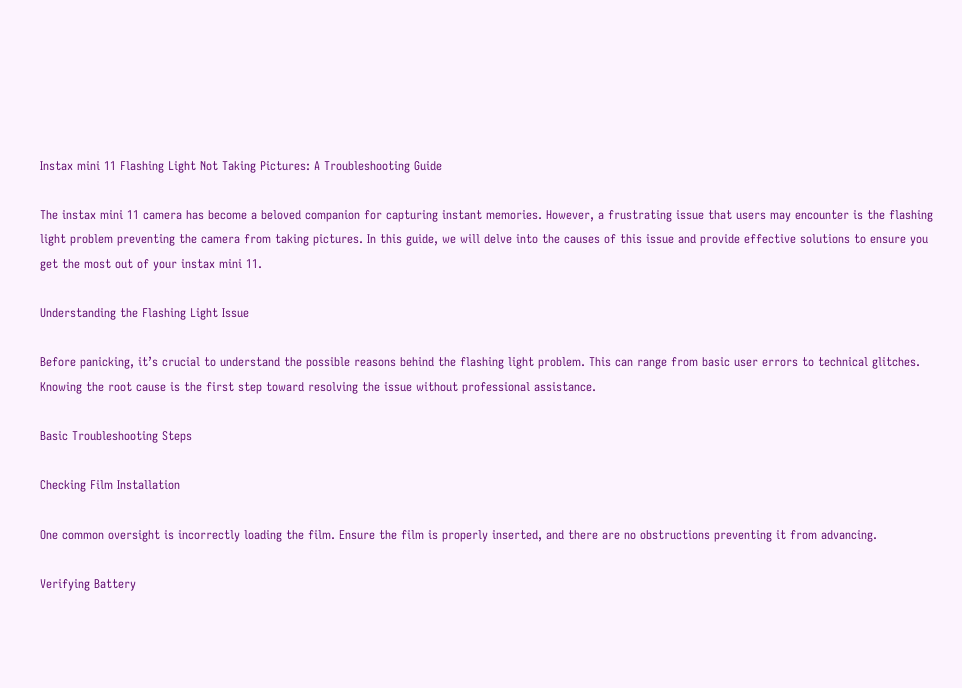Instax mini 11 Flashing Light Not Taking Pictures: A Troubleshooting Guide

The instax mini 11 camera has become a beloved companion for capturing instant memories. However, a frustrating issue that users may encounter is the flashing light problem preventing the camera from taking pictures. In this guide, we will delve into the causes of this issue and provide effective solutions to ensure you get the most out of your instax mini 11.

Understanding the Flashing Light Issue

Before panicking, it’s crucial to understand the possible reasons behind the flashing light problem. This can range from basic user errors to technical glitches. Knowing the root cause is the first step toward resolving the issue without professional assistance.

Basic Troubleshooting Steps

Checking Film Installation

One common oversight is incorrectly loading the film. Ensure the film is properly inserted, and there are no obstructions preventing it from advancing.

Verifying Battery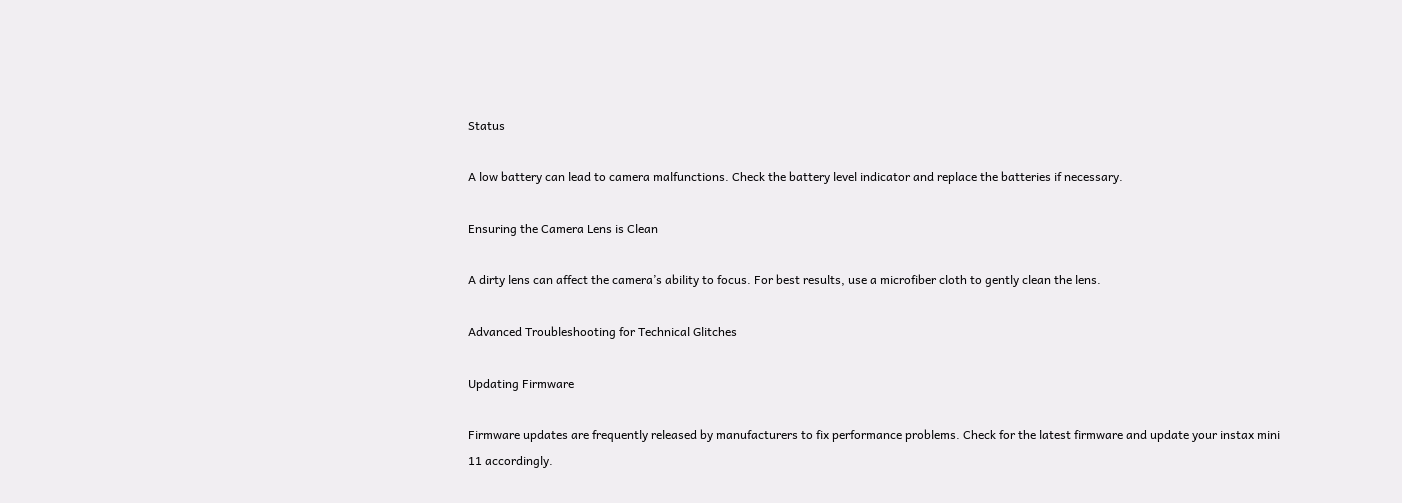Status

A low battery can lead to camera malfunctions. Check the battery level indicator and replace the batteries if necessary.

Ensuring the Camera Lens is Clean

A dirty lens can affect the camera’s ability to focus. For best results, use a microfiber cloth to gently clean the lens.

Advanced Troubleshooting for Technical Glitches

Updating Firmware

Firmware updates are frequently released by manufacturers to fix performance problems. Check for the latest firmware and update your instax mini 11 accordingly.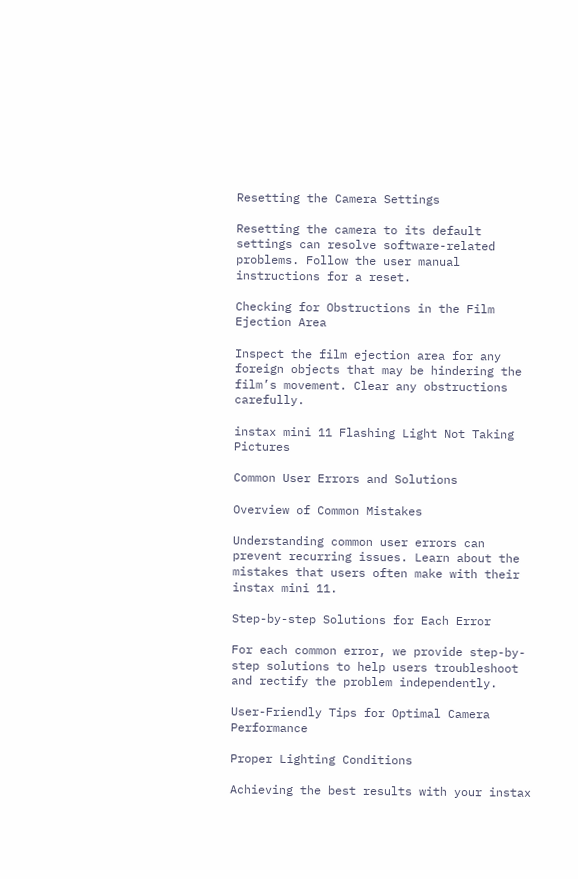Resetting the Camera Settings

Resetting the camera to its default settings can resolve software-related problems. Follow the user manual instructions for a reset.

Checking for Obstructions in the Film Ejection Area

Inspect the film ejection area for any foreign objects that may be hindering the film’s movement. Clear any obstructions carefully.

instax mini 11 Flashing Light Not Taking Pictures

Common User Errors and Solutions

Overview of Common Mistakes

Understanding common user errors can prevent recurring issues. Learn about the mistakes that users often make with their instax mini 11.

Step-by-step Solutions for Each Error

For each common error, we provide step-by-step solutions to help users troubleshoot and rectify the problem independently.

User-Friendly Tips for Optimal Camera Performance

Proper Lighting Conditions

Achieving the best results with your instax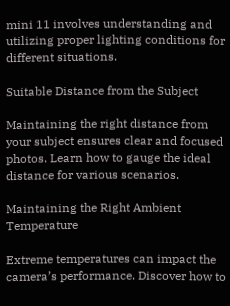mini 11 involves understanding and utilizing proper lighting conditions for different situations.

Suitable Distance from the Subject

Maintaining the right distance from your subject ensures clear and focused photos. Learn how to gauge the ideal distance for various scenarios.

Maintaining the Right Ambient Temperature

Extreme temperatures can impact the camera’s performance. Discover how to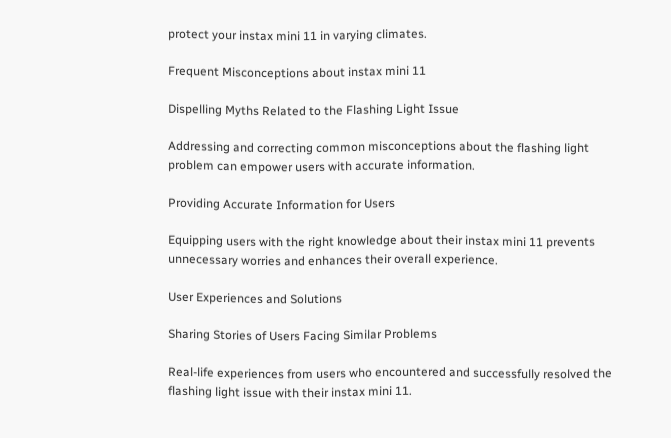protect your instax mini 11 in varying climates.

Frequent Misconceptions about instax mini 11

Dispelling Myths Related to the Flashing Light Issue

Addressing and correcting common misconceptions about the flashing light problem can empower users with accurate information.

Providing Accurate Information for Users

Equipping users with the right knowledge about their instax mini 11 prevents unnecessary worries and enhances their overall experience.

User Experiences and Solutions

Sharing Stories of Users Facing Similar Problems

Real-life experiences from users who encountered and successfully resolved the flashing light issue with their instax mini 11.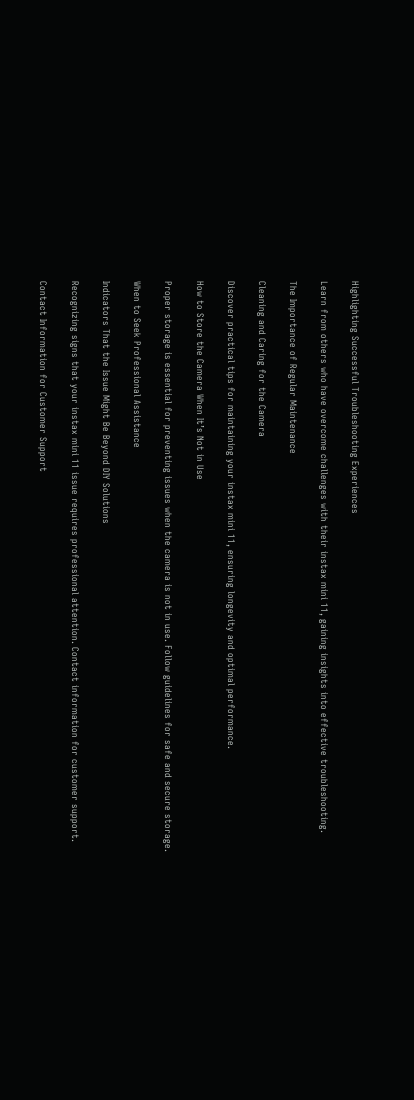Highlighting Successful Troubleshooting Experiences

Learn from others who have overcome challenges with their instax mini 11, gaining insights into effective troubleshooting.

The Importance of Regular Maintenance

Cleaning and Caring for the Camera

Discover practical tips for maintaining your instax mini 11, ensuring longevity and optimal performance.

How to Store the Camera When It’s Not in Use

Proper storage is essential for preventing issues when the camera is not in use. Follow guidelines for safe and secure storage.

When to Seek Professional Assistance

Indicators That the Issue Might Be Beyond DIY Solutions

Recognizing signs that your instax mini 11 issue requires professional attention. Contact information for customer support.

Contact Information for Customer Support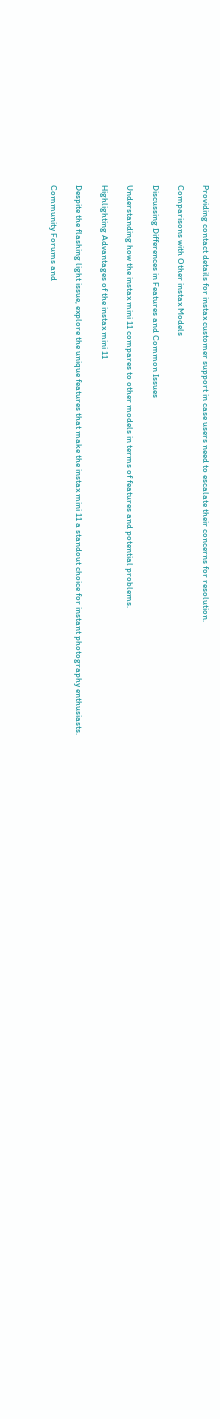Providing contact details for instax customer support in case users need to escalate their concerns for resolution.

Comparisons with Other instax Models

Discussing Differences in Features and Common Issues

Understanding how the instax mini 11 compares to other models in terms of features and potential problems.

Highlighting Advantages of the instax mini 11

Despite the flashing light issue, explore the unique features that make the instax mini 11 a standout choice for instant photography enthusiasts.

Community Forums and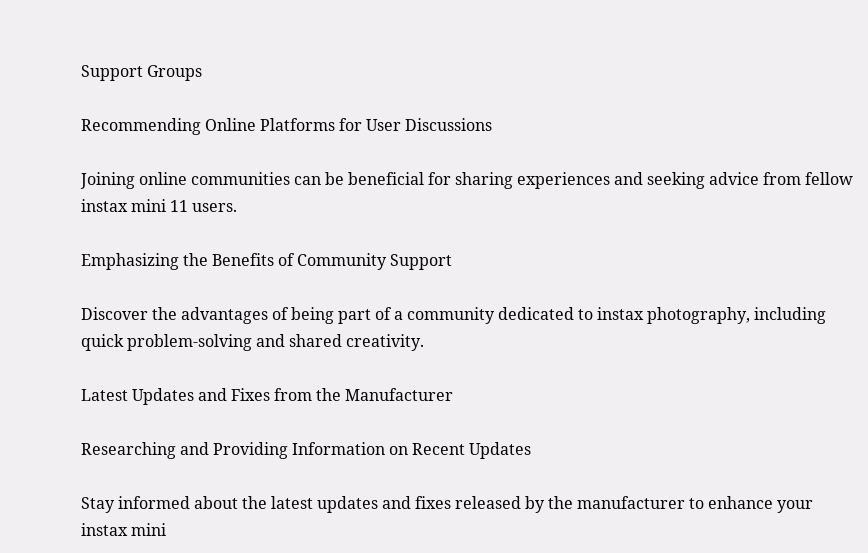Support Groups

Recommending Online Platforms for User Discussions

Joining online communities can be beneficial for sharing experiences and seeking advice from fellow instax mini 11 users.

Emphasizing the Benefits of Community Support

Discover the advantages of being part of a community dedicated to instax photography, including quick problem-solving and shared creativity.

Latest Updates and Fixes from the Manufacturer

Researching and Providing Information on Recent Updates

Stay informed about the latest updates and fixes released by the manufacturer to enhance your instax mini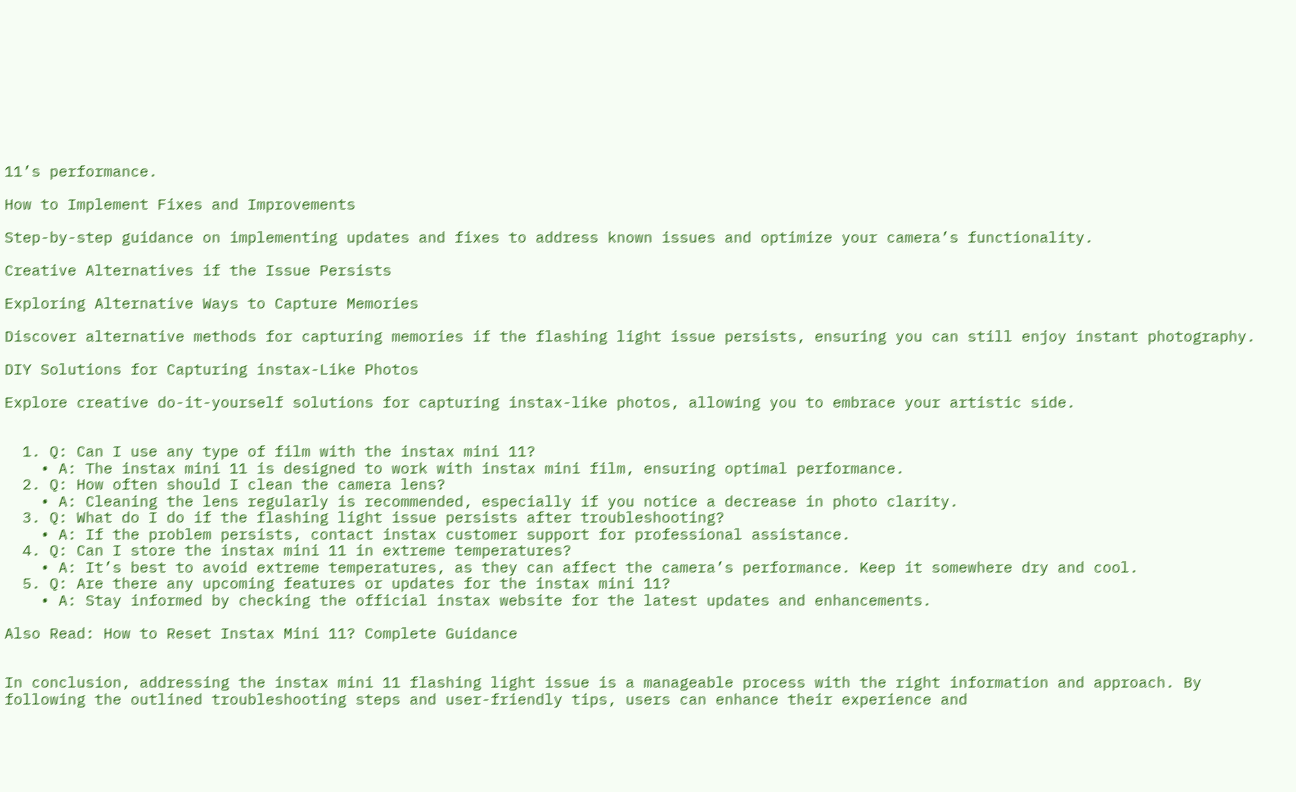11’s performance.

How to Implement Fixes and Improvements

Step-by-step guidance on implementing updates and fixes to address known issues and optimize your camera’s functionality.

Creative Alternatives if the Issue Persists

Exploring Alternative Ways to Capture Memories

Discover alternative methods for capturing memories if the flashing light issue persists, ensuring you can still enjoy instant photography.

DIY Solutions for Capturing instax-Like Photos

Explore creative do-it-yourself solutions for capturing instax-like photos, allowing you to embrace your artistic side.


  1. Q: Can I use any type of film with the instax mini 11?
    • A: The instax mini 11 is designed to work with instax mini film, ensuring optimal performance.
  2. Q: How often should I clean the camera lens?
    • A: Cleaning the lens regularly is recommended, especially if you notice a decrease in photo clarity.
  3. Q: What do I do if the flashing light issue persists after troubleshooting?
    • A: If the problem persists, contact instax customer support for professional assistance.
  4. Q: Can I store the instax mini 11 in extreme temperatures?
    • A: It’s best to avoid extreme temperatures, as they can affect the camera’s performance. Keep it somewhere dry and cool.
  5. Q: Are there any upcoming features or updates for the instax mini 11?
    • A: Stay informed by checking the official instax website for the latest updates and enhancements.

Also Read: How to Reset Instax Mini 11? Complete Guidance


In conclusion, addressing the instax mini 11 flashing light issue is a manageable process with the right information and approach. By following the outlined troubleshooting steps and user-friendly tips, users can enhance their experience and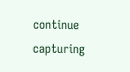continue capturing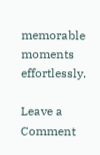memorable moments effortlessly.

Leave a Comment